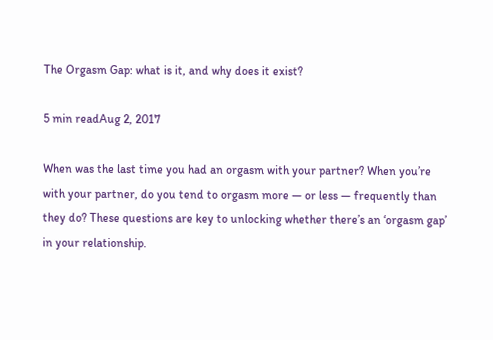The Orgasm Gap: what is it, and why does it exist?

5 min readAug 2, 2017

When was the last time you had an orgasm with your partner? When you’re with your partner, do you tend to orgasm more — or less — frequently than they do? These questions are key to unlocking whether there’s an ‘orgasm gap’ in your relationship.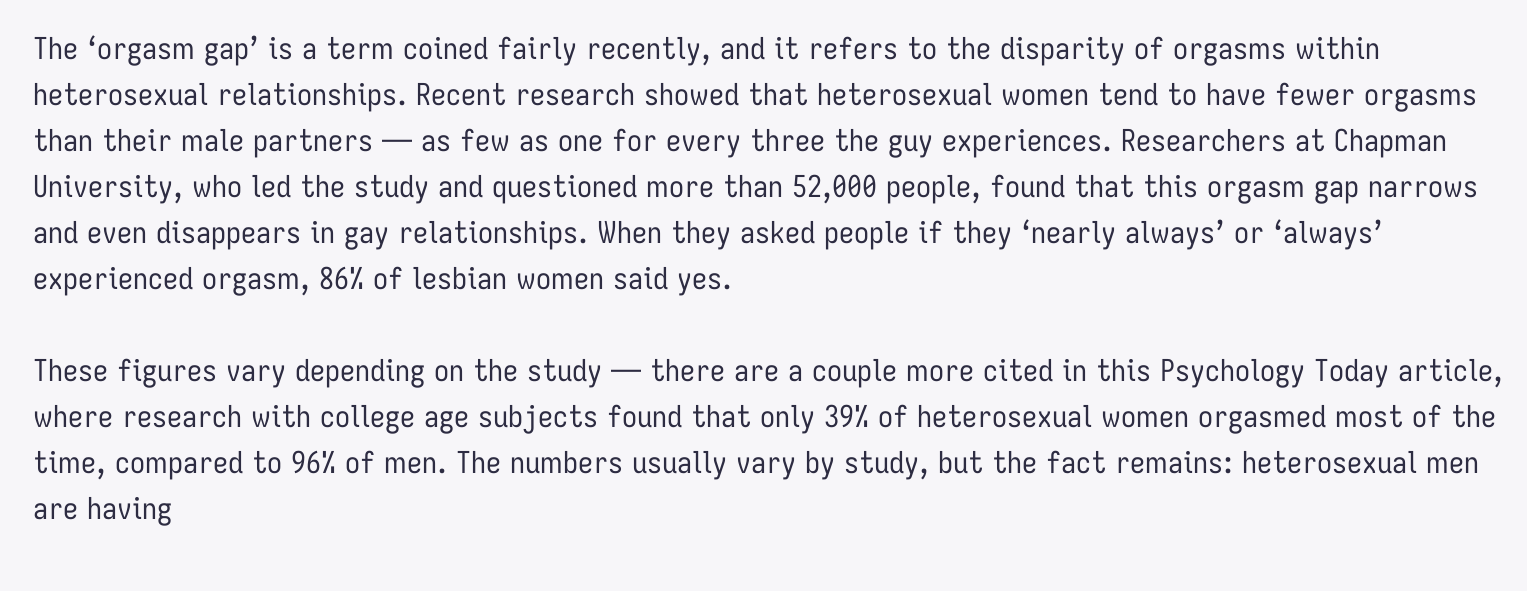The ‘orgasm gap’ is a term coined fairly recently, and it refers to the disparity of orgasms within heterosexual relationships. Recent research showed that heterosexual women tend to have fewer orgasms than their male partners — as few as one for every three the guy experiences. Researchers at Chapman University, who led the study and questioned more than 52,000 people, found that this orgasm gap narrows and even disappears in gay relationships. When they asked people if they ‘nearly always’ or ‘always’ experienced orgasm, 86% of lesbian women said yes.

These figures vary depending on the study — there are a couple more cited in this Psychology Today article, where research with college age subjects found that only 39% of heterosexual women orgasmed most of the time, compared to 96% of men. The numbers usually vary by study, but the fact remains: heterosexual men are having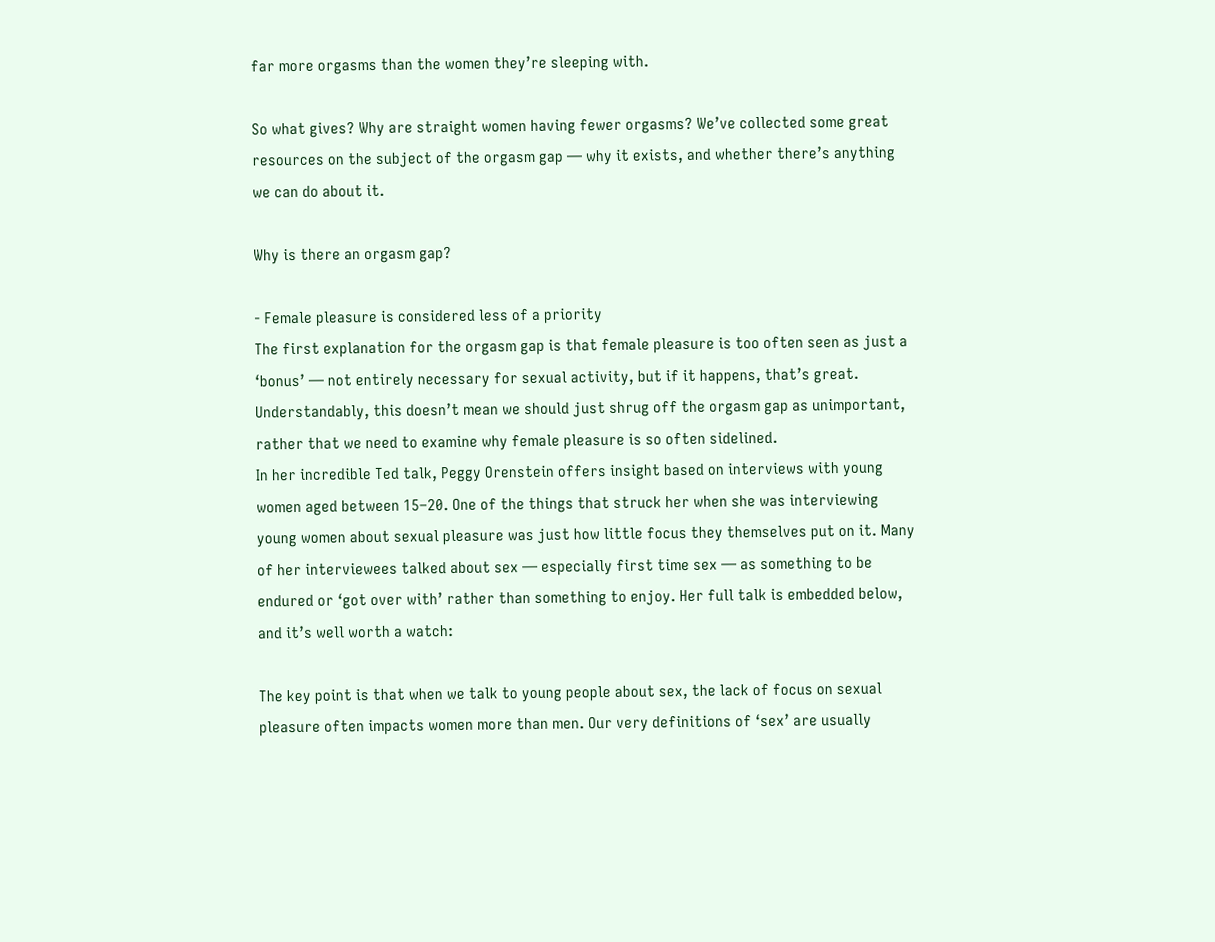far more orgasms than the women they’re sleeping with.

So what gives? Why are straight women having fewer orgasms? We’ve collected some great resources on the subject of the orgasm gap — why it exists, and whether there’s anything we can do about it.

Why is there an orgasm gap?

- Female pleasure is considered less of a priority
The first explanation for the orgasm gap is that female pleasure is too often seen as just a ‘bonus’ — not entirely necessary for sexual activity, but if it happens, that’s great. Understandably, this doesn’t mean we should just shrug off the orgasm gap as unimportant, rather that we need to examine why female pleasure is so often sidelined.
In her incredible Ted talk, Peggy Orenstein offers insight based on interviews with young women aged between 15–20. One of the things that struck her when she was interviewing young women about sexual pleasure was just how little focus they themselves put on it. Many of her interviewees talked about sex — especially first time sex — as something to be endured or ‘got over with’ rather than something to enjoy. Her full talk is embedded below, and it’s well worth a watch:

The key point is that when we talk to young people about sex, the lack of focus on sexual pleasure often impacts women more than men. Our very definitions of ‘sex’ are usually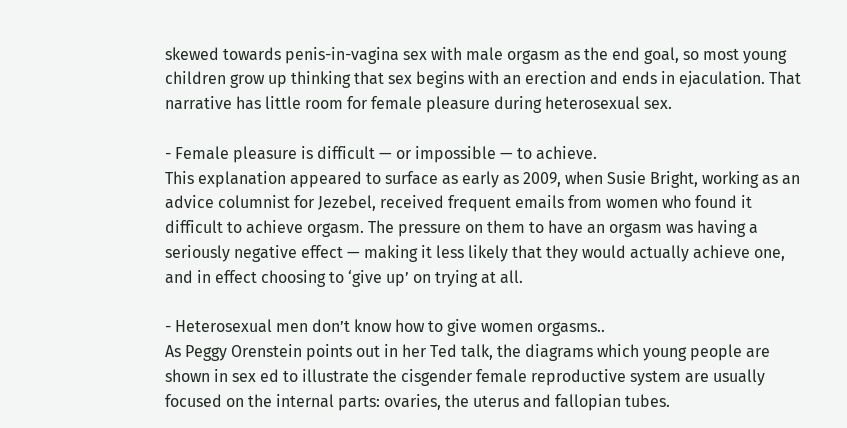skewed towards penis-in-vagina sex with male orgasm as the end goal, so most young children grow up thinking that sex begins with an erection and ends in ejaculation. That narrative has little room for female pleasure during heterosexual sex.

- Female pleasure is difficult — or impossible — to achieve.
This explanation appeared to surface as early as 2009, when Susie Bright, working as an advice columnist for Jezebel, received frequent emails from women who found it difficult to achieve orgasm. The pressure on them to have an orgasm was having a seriously negative effect — making it less likely that they would actually achieve one, and in effect choosing to ‘give up’ on trying at all.

- Heterosexual men don’t know how to give women orgasms..
As Peggy Orenstein points out in her Ted talk, the diagrams which young people are shown in sex ed to illustrate the cisgender female reproductive system are usually focused on the internal parts: ovaries, the uterus and fallopian tubes.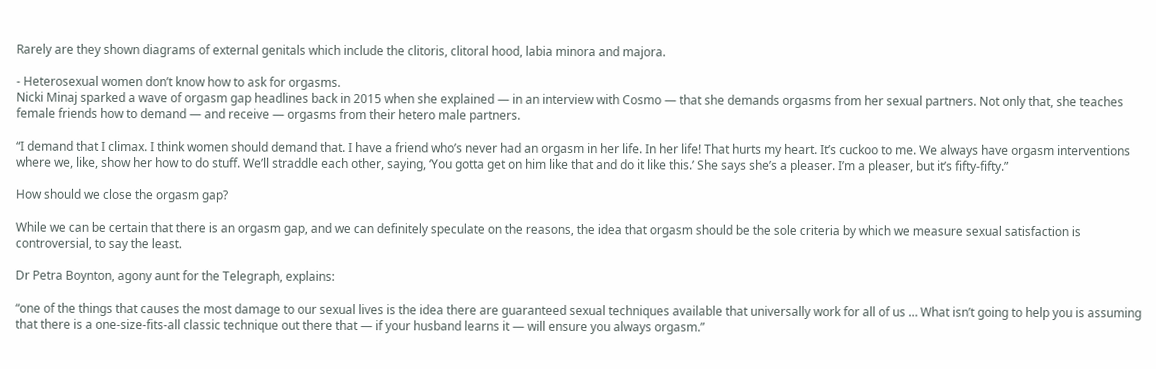Rarely are they shown diagrams of external genitals which include the clitoris, clitoral hood, labia minora and majora.

- Heterosexual women don’t know how to ask for orgasms.
Nicki Minaj sparked a wave of orgasm gap headlines back in 2015 when she explained — in an interview with Cosmo — that she demands orgasms from her sexual partners. Not only that, she teaches female friends how to demand — and receive — orgasms from their hetero male partners.

“I demand that I climax. I think women should demand that. I have a friend who’s never had an orgasm in her life. In her life! That hurts my heart. It’s cuckoo to me. We always have orgasm interventions where we, like, show her how to do stuff. We’ll straddle each other, saying, ‘You gotta get on him like that and do it like this.’ She says she’s a pleaser. I’m a pleaser, but it’s fifty-fifty.”

How should we close the orgasm gap?

While we can be certain that there is an orgasm gap, and we can definitely speculate on the reasons, the idea that orgasm should be the sole criteria by which we measure sexual satisfaction is controversial, to say the least.

Dr Petra Boynton, agony aunt for the Telegraph, explains:

“one of the things that causes the most damage to our sexual lives is the idea there are guaranteed sexual techniques available that universally work for all of us … What isn’t going to help you is assuming that there is a one-size-fits-all classic technique out there that — if your husband learns it — will ensure you always orgasm.”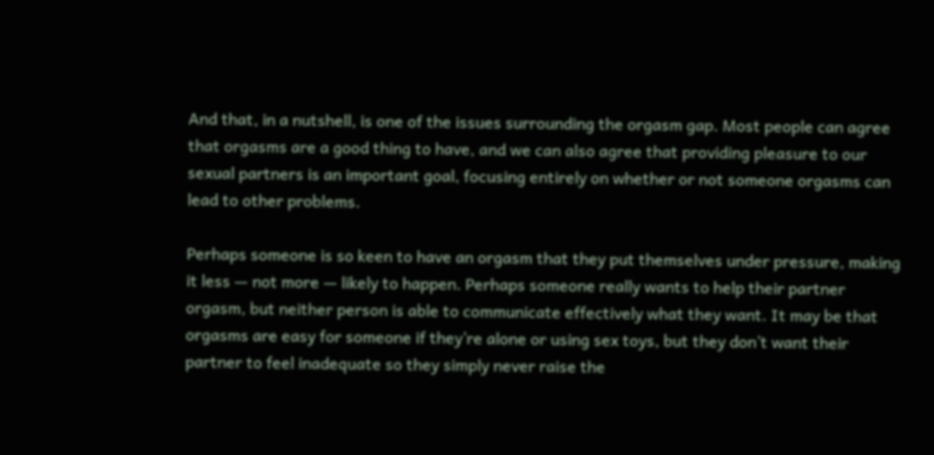And that, in a nutshell, is one of the issues surrounding the orgasm gap. Most people can agree that orgasms are a good thing to have, and we can also agree that providing pleasure to our sexual partners is an important goal, focusing entirely on whether or not someone orgasms can lead to other problems.

Perhaps someone is so keen to have an orgasm that they put themselves under pressure, making it less — not more — likely to happen. Perhaps someone really wants to help their partner orgasm, but neither person is able to communicate effectively what they want. It may be that orgasms are easy for someone if they’re alone or using sex toys, but they don’t want their partner to feel inadequate so they simply never raise the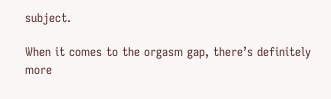subject.

When it comes to the orgasm gap, there’s definitely more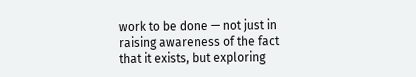work to be done — not just in raising awareness of the fact that it exists, but exploring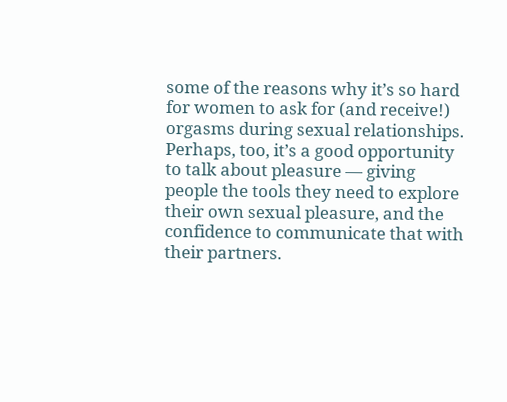some of the reasons why it’s so hard for women to ask for (and receive!) orgasms during sexual relationships. Perhaps, too, it’s a good opportunity to talk about pleasure — giving people the tools they need to explore their own sexual pleasure, and the confidence to communicate that with their partners.